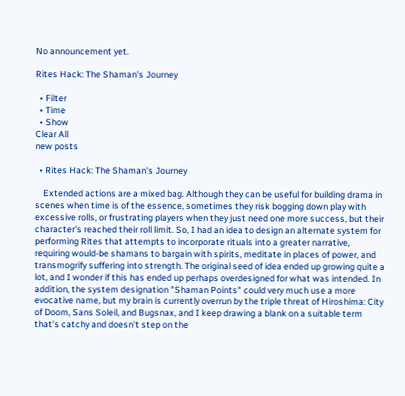No announcement yet.

Rites Hack: The Shaman's Journey

  • Filter
  • Time
  • Show
Clear All
new posts

  • Rites Hack: The Shaman's Journey

    Extended actions are a mixed bag. Although they can be useful for building drama in scenes when time is of the essence, sometimes they risk bogging down play with excessive rolls, or frustrating players when they just need one more success, but their character's reached their roll limit. So, I had an idea to design an alternate system for performing Rites that attempts to incorporate rituals into a greater narrative, requiring would-be shamans to bargain with spirits, meditate in places of power, and transmogrify suffering into strength. The original seed of idea ended up growing quite a lot, and I wonder if this has ended up perhaps overdesigned for what was intended. In addition, the system designation "Shaman Points" could very much use a more evocative name, but my brain is currently overrun by the triple threat of Hiroshima: City of Doom, Sans Soleil, and Bugsnax, and I keep drawing a blank on a suitable term that's catchy and doesn't step on the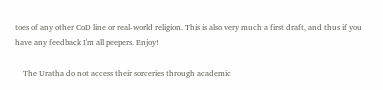toes of any other CoD line or real-world religion. This is also very much a first draft, and thus if you have any feedback I'm all peepers. Enjoy!

    The Uratha do not access their sorceries through academic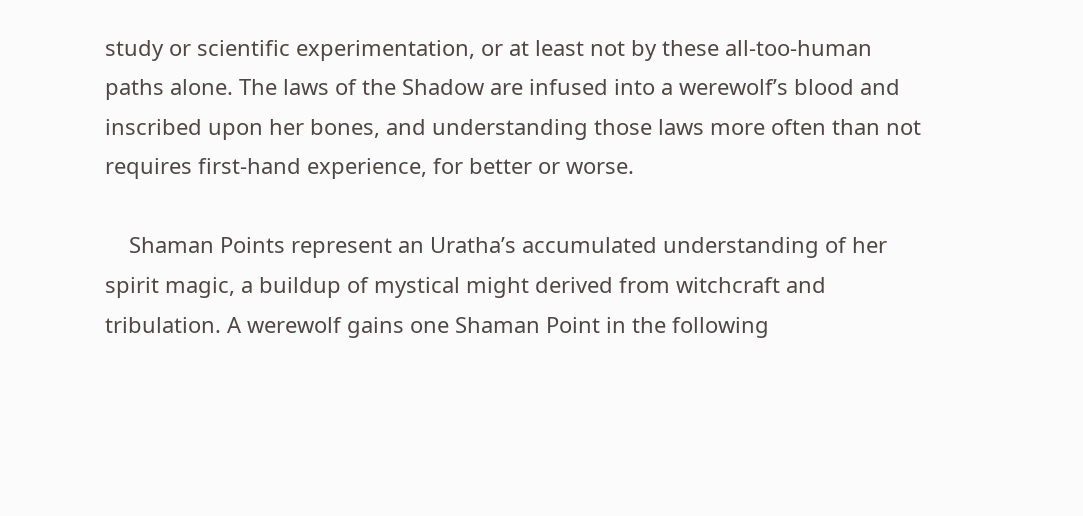study or scientific experimentation, or at least not by these all-too-human paths alone. The laws of the Shadow are infused into a werewolf’s blood and inscribed upon her bones, and understanding those laws more often than not requires first-hand experience, for better or worse.

    Shaman Points represent an Uratha’s accumulated understanding of her spirit magic, a buildup of mystical might derived from witchcraft and tribulation. A werewolf gains one Shaman Point in the following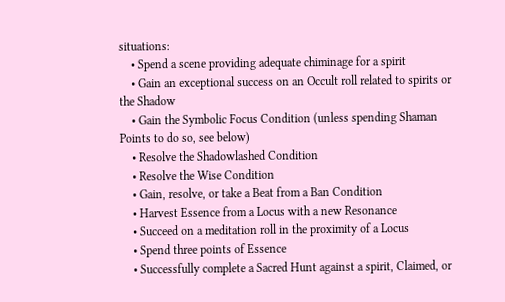situations:
    • Spend a scene providing adequate chiminage for a spirit
    • Gain an exceptional success on an Occult roll related to spirits or the Shadow
    • Gain the Symbolic Focus Condition (unless spending Shaman Points to do so, see below)
    • Resolve the Shadowlashed Condition
    • Resolve the Wise Condition
    • Gain, resolve, or take a Beat from a Ban Condition
    • Harvest Essence from a Locus with a new Resonance
    • Succeed on a meditation roll in the proximity of a Locus
    • Spend three points of Essence
    • Successfully complete a Sacred Hunt against a spirit, Claimed, or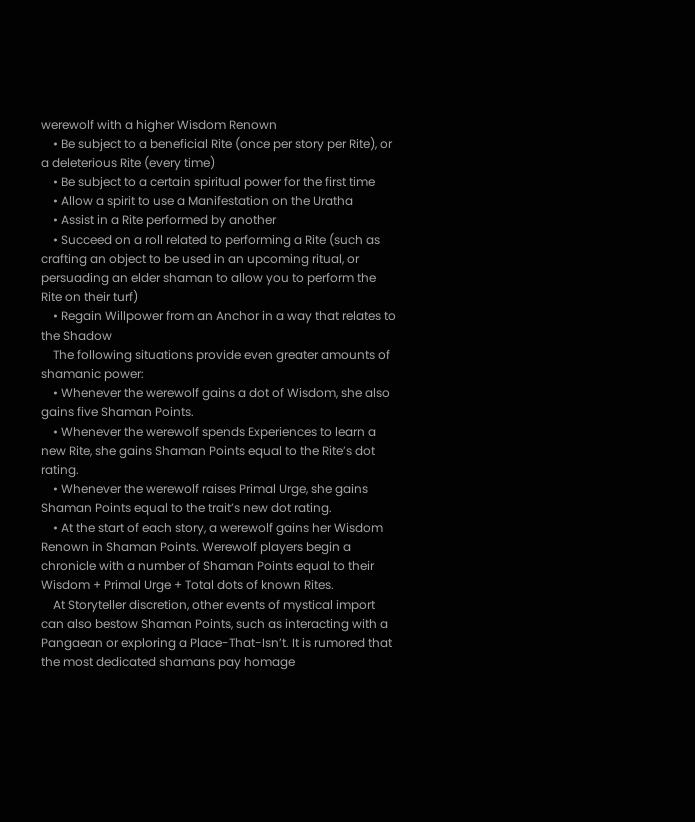werewolf with a higher Wisdom Renown
    • Be subject to a beneficial Rite (once per story per Rite), or a deleterious Rite (every time)
    • Be subject to a certain spiritual power for the first time
    • Allow a spirit to use a Manifestation on the Uratha
    • Assist in a Rite performed by another
    • Succeed on a roll related to performing a Rite (such as crafting an object to be used in an upcoming ritual, or persuading an elder shaman to allow you to perform the Rite on their turf)
    • Regain Willpower from an Anchor in a way that relates to the Shadow
    The following situations provide even greater amounts of shamanic power:
    • Whenever the werewolf gains a dot of Wisdom, she also gains five Shaman Points.
    • Whenever the werewolf spends Experiences to learn a new Rite, she gains Shaman Points equal to the Rite’s dot rating.
    • Whenever the werewolf raises Primal Urge, she gains Shaman Points equal to the trait’s new dot rating.
    • At the start of each story, a werewolf gains her Wisdom Renown in Shaman Points. Werewolf players begin a chronicle with a number of Shaman Points equal to their Wisdom + Primal Urge + Total dots of known Rites.
    At Storyteller discretion, other events of mystical import can also bestow Shaman Points, such as interacting with a Pangaean or exploring a Place-That-Isn’t. It is rumored that the most dedicated shamans pay homage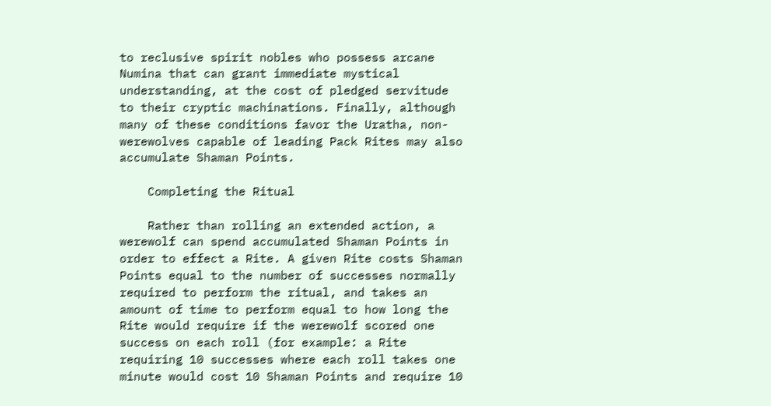to reclusive spirit nobles who possess arcane Numina that can grant immediate mystical understanding, at the cost of pledged servitude to their cryptic machinations. Finally, although many of these conditions favor the Uratha, non-werewolves capable of leading Pack Rites may also accumulate Shaman Points.

    Completing the Ritual

    Rather than rolling an extended action, a werewolf can spend accumulated Shaman Points in order to effect a Rite. A given Rite costs Shaman Points equal to the number of successes normally required to perform the ritual, and takes an amount of time to perform equal to how long the Rite would require if the werewolf scored one success on each roll (for example: a Rite requiring 10 successes where each roll takes one minute would cost 10 Shaman Points and require 10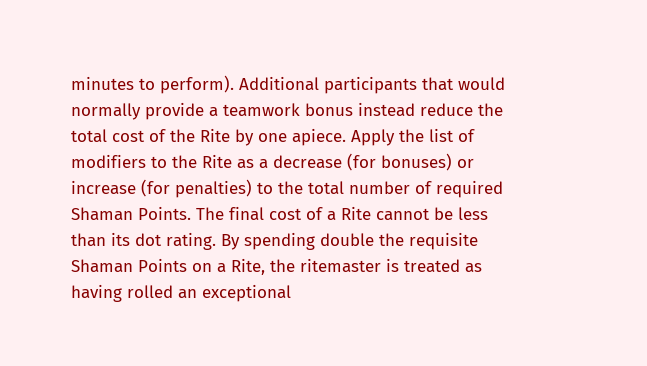minutes to perform). Additional participants that would normally provide a teamwork bonus instead reduce the total cost of the Rite by one apiece. Apply the list of modifiers to the Rite as a decrease (for bonuses) or increase (for penalties) to the total number of required Shaman Points. The final cost of a Rite cannot be less than its dot rating. By spending double the requisite Shaman Points on a Rite, the ritemaster is treated as having rolled an exceptional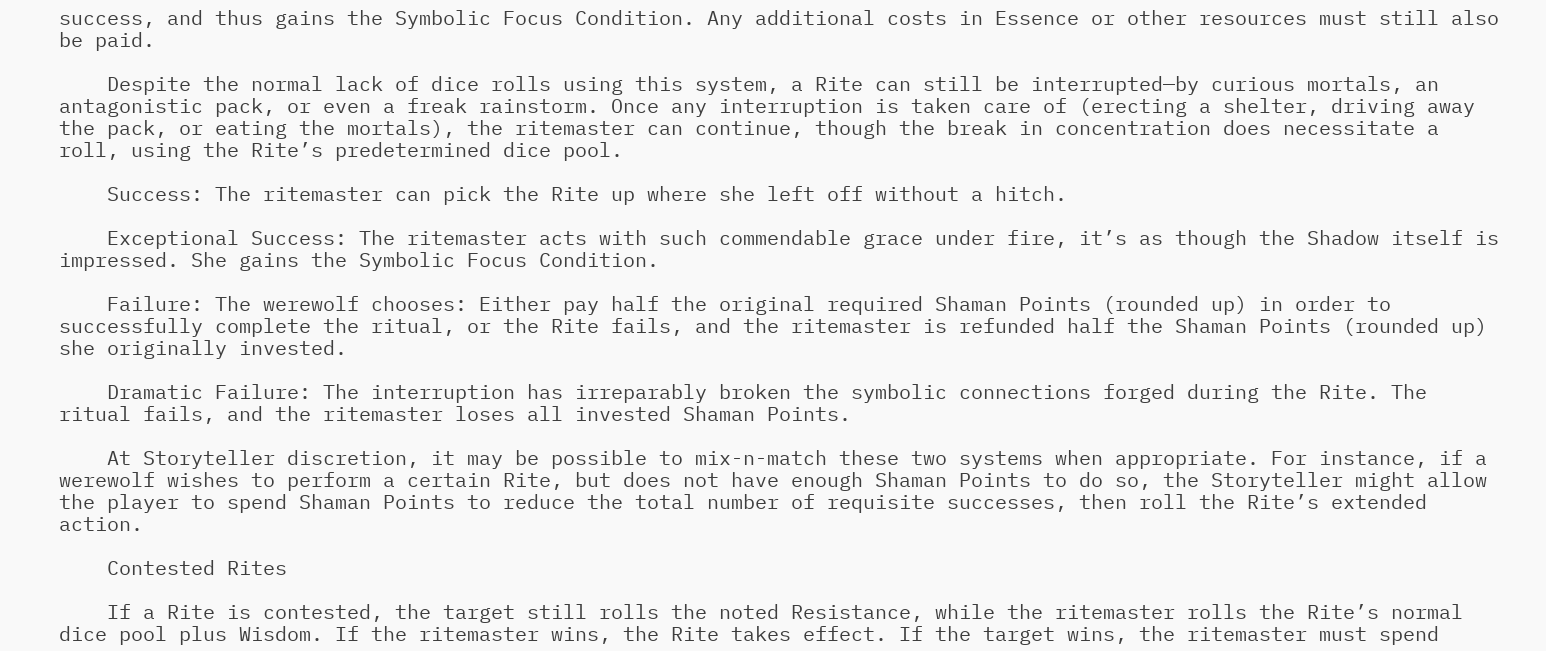success, and thus gains the Symbolic Focus Condition. Any additional costs in Essence or other resources must still also be paid.

    Despite the normal lack of dice rolls using this system, a Rite can still be interrupted—by curious mortals, an antagonistic pack, or even a freak rainstorm. Once any interruption is taken care of (erecting a shelter, driving away the pack, or eating the mortals), the ritemaster can continue, though the break in concentration does necessitate a roll, using the Rite’s predetermined dice pool.

    Success: The ritemaster can pick the Rite up where she left off without a hitch.

    Exceptional Success: The ritemaster acts with such commendable grace under fire, it’s as though the Shadow itself is impressed. She gains the Symbolic Focus Condition.

    Failure: The werewolf chooses: Either pay half the original required Shaman Points (rounded up) in order to successfully complete the ritual, or the Rite fails, and the ritemaster is refunded half the Shaman Points (rounded up) she originally invested.

    Dramatic Failure: The interruption has irreparably broken the symbolic connections forged during the Rite. The ritual fails, and the ritemaster loses all invested Shaman Points.

    At Storyteller discretion, it may be possible to mix-n-match these two systems when appropriate. For instance, if a werewolf wishes to perform a certain Rite, but does not have enough Shaman Points to do so, the Storyteller might allow the player to spend Shaman Points to reduce the total number of requisite successes, then roll the Rite’s extended action.

    Contested Rites

    If a Rite is contested, the target still rolls the noted Resistance, while the ritemaster rolls the Rite’s normal dice pool plus Wisdom. If the ritemaster wins, the Rite takes effect. If the target wins, the ritemaster must spend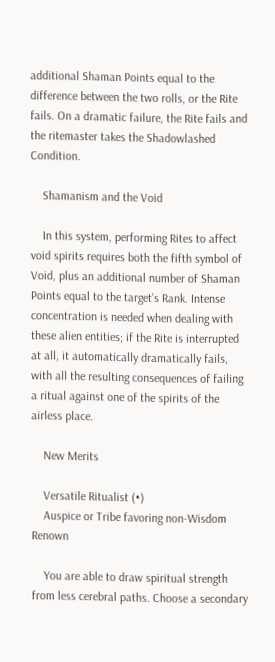additional Shaman Points equal to the difference between the two rolls, or the Rite fails. On a dramatic failure, the Rite fails and the ritemaster takes the Shadowlashed Condition.

    Shamanism and the Void

    In this system, performing Rites to affect void spirits requires both the fifth symbol of Void, plus an additional number of Shaman Points equal to the target’s Rank. Intense concentration is needed when dealing with these alien entities; if the Rite is interrupted at all, it automatically dramatically fails, with all the resulting consequences of failing a ritual against one of the spirits of the airless place.

    New Merits

    Versatile Ritualist (•)
    Auspice or Tribe favoring non-Wisdom Renown

    You are able to draw spiritual strength from less cerebral paths. Choose a secondary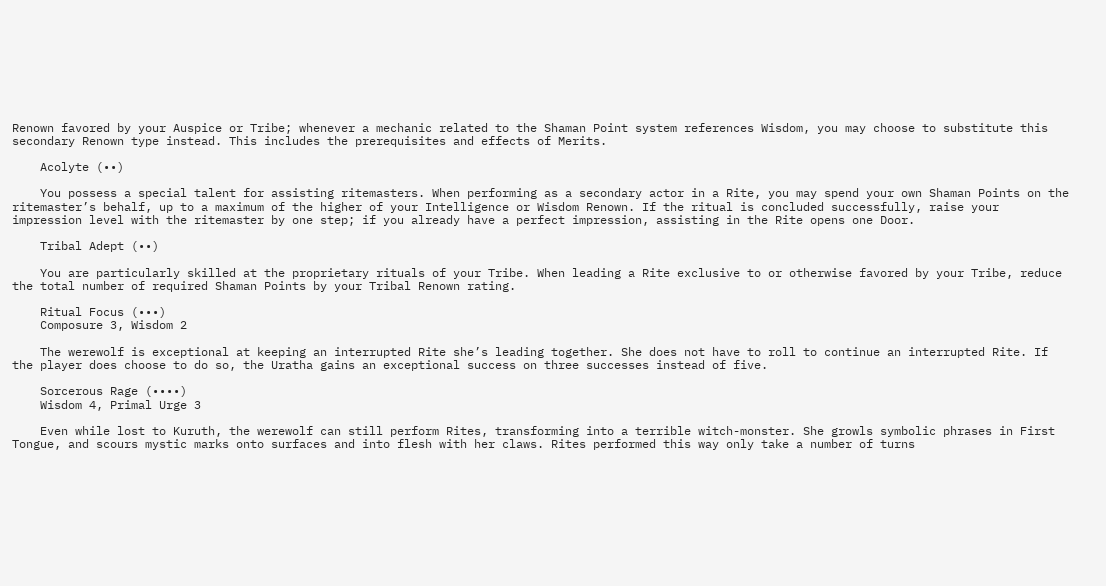Renown favored by your Auspice or Tribe; whenever a mechanic related to the Shaman Point system references Wisdom, you may choose to substitute this secondary Renown type instead. This includes the prerequisites and effects of Merits.

    Acolyte (••)

    You possess a special talent for assisting ritemasters. When performing as a secondary actor in a Rite, you may spend your own Shaman Points on the ritemaster’s behalf, up to a maximum of the higher of your Intelligence or Wisdom Renown. If the ritual is concluded successfully, raise your impression level with the ritemaster by one step; if you already have a perfect impression, assisting in the Rite opens one Door.

    Tribal Adept (••)

    You are particularly skilled at the proprietary rituals of your Tribe. When leading a Rite exclusive to or otherwise favored by your Tribe, reduce the total number of required Shaman Points by your Tribal Renown rating.

    Ritual Focus (•••)
    Composure 3, Wisdom 2

    The werewolf is exceptional at keeping an interrupted Rite she’s leading together. She does not have to roll to continue an interrupted Rite. If the player does choose to do so, the Uratha gains an exceptional success on three successes instead of five.

    Sorcerous Rage (••••)
    Wisdom 4, Primal Urge 3

    Even while lost to Kuruth, the werewolf can still perform Rites, transforming into a terrible witch-monster. She growls symbolic phrases in First Tongue, and scours mystic marks onto surfaces and into flesh with her claws. Rites performed this way only take a number of turns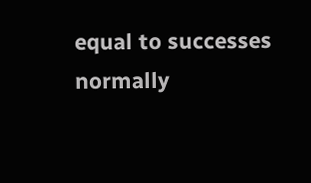equal to successes normally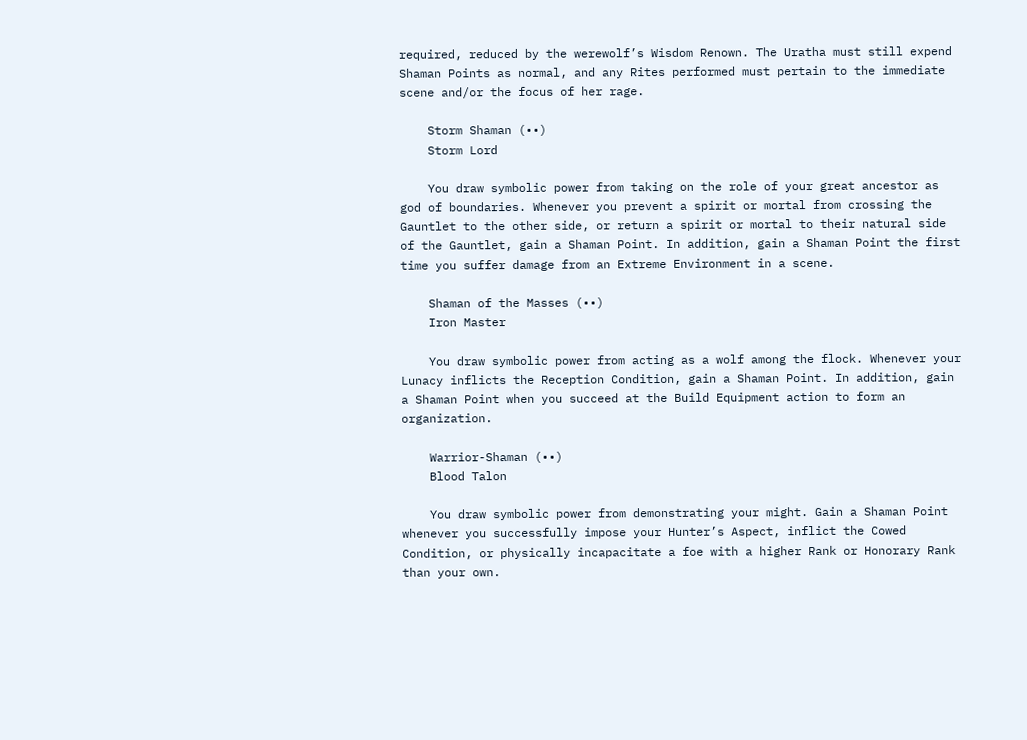required, reduced by the werewolf’s Wisdom Renown. The Uratha must still expend Shaman Points as normal, and any Rites performed must pertain to the immediate scene and/or the focus of her rage.

    Storm Shaman (••)
    Storm Lord

    You draw symbolic power from taking on the role of your great ancestor as god of boundaries. Whenever you prevent a spirit or mortal from crossing the Gauntlet to the other side, or return a spirit or mortal to their natural side of the Gauntlet, gain a Shaman Point. In addition, gain a Shaman Point the first time you suffer damage from an Extreme Environment in a scene.

    Shaman of the Masses (••)
    Iron Master

    You draw symbolic power from acting as a wolf among the flock. Whenever your Lunacy inflicts the Reception Condition, gain a Shaman Point. In addition, gain a Shaman Point when you succeed at the Build Equipment action to form an organization.

    Warrior-Shaman (••)
    Blood Talon

    You draw symbolic power from demonstrating your might. Gain a Shaman Point whenever you successfully impose your Hunter’s Aspect, inflict the Cowed Condition, or physically incapacitate a foe with a higher Rank or Honorary Rank than your own.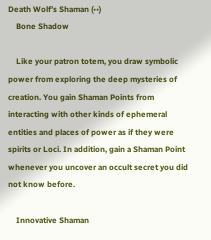Death Wolf’s Shaman (••)
    Bone Shadow

    Like your patron totem, you draw symbolic power from exploring the deep mysteries of creation. You gain Shaman Points from interacting with other kinds of ephemeral entities and places of power as if they were spirits or Loci. In addition, gain a Shaman Point whenever you uncover an occult secret you did not know before.

    Innovative Shaman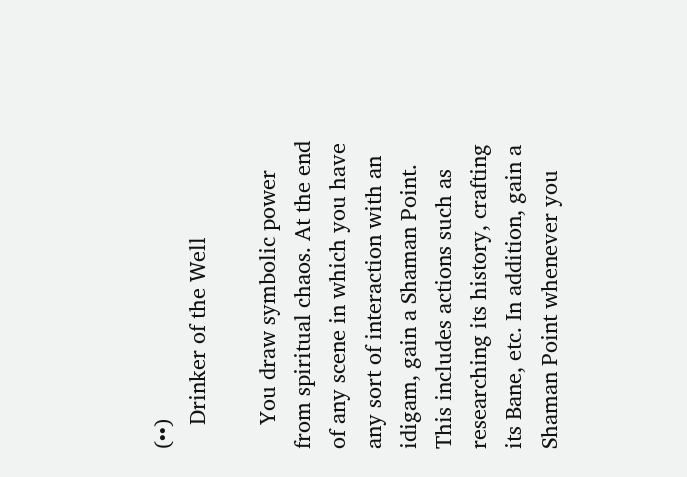(••)
    Drinker of the Well

    You draw symbolic power from spiritual chaos. At the end of any scene in which you have any sort of interaction with an idigam, gain a Shaman Point. This includes actions such as researching its history, crafting its Bane, etc. In addition, gain a Shaman Point whenever you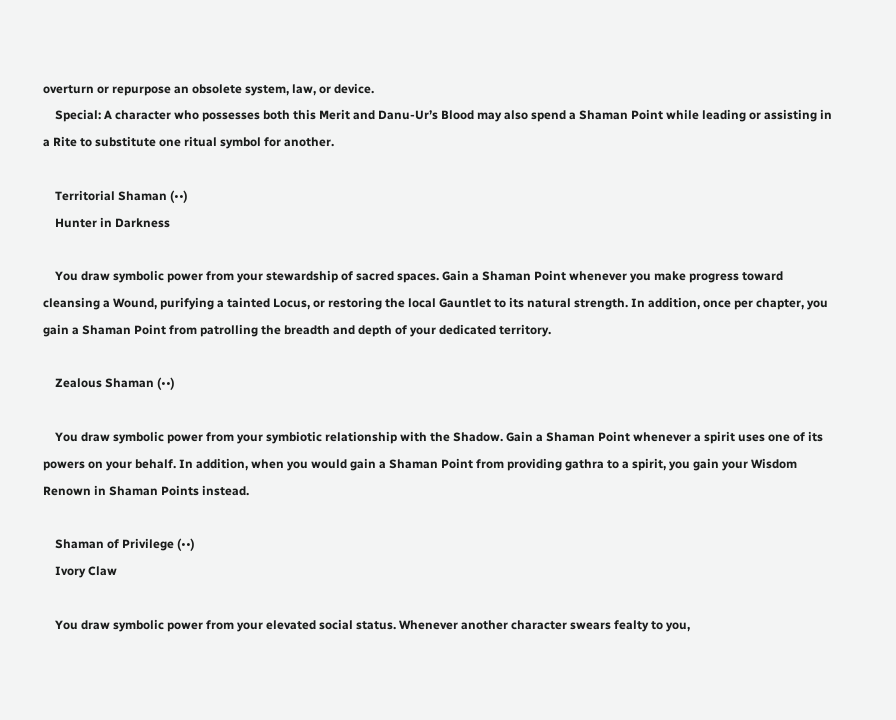overturn or repurpose an obsolete system, law, or device.
    Special: A character who possesses both this Merit and Danu-Ur’s Blood may also spend a Shaman Point while leading or assisting in a Rite to substitute one ritual symbol for another.

    Territorial Shaman (••)
    Hunter in Darkness

    You draw symbolic power from your stewardship of sacred spaces. Gain a Shaman Point whenever you make progress toward cleansing a Wound, purifying a tainted Locus, or restoring the local Gauntlet to its natural strength. In addition, once per chapter, you gain a Shaman Point from patrolling the breadth and depth of your dedicated territory.

    Zealous Shaman (••)

    You draw symbolic power from your symbiotic relationship with the Shadow. Gain a Shaman Point whenever a spirit uses one of its powers on your behalf. In addition, when you would gain a Shaman Point from providing gathra to a spirit, you gain your Wisdom Renown in Shaman Points instead.

    Shaman of Privilege (••)
    Ivory Claw

    You draw symbolic power from your elevated social status. Whenever another character swears fealty to you,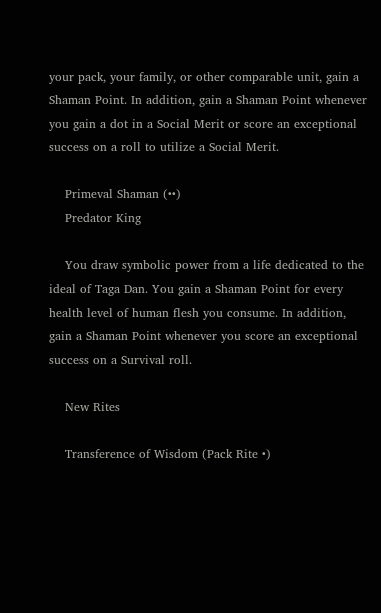your pack, your family, or other comparable unit, gain a Shaman Point. In addition, gain a Shaman Point whenever you gain a dot in a Social Merit or score an exceptional success on a roll to utilize a Social Merit.

    Primeval Shaman (••)
    Predator King

    You draw symbolic power from a life dedicated to the ideal of Taga Dan. You gain a Shaman Point for every health level of human flesh you consume. In addition, gain a Shaman Point whenever you score an exceptional success on a Survival roll.

    New Rites

    Transference of Wisdom (Pack Rite •)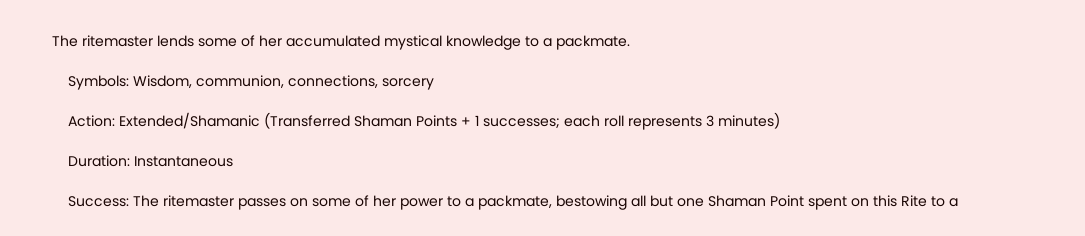The ritemaster lends some of her accumulated mystical knowledge to a packmate.

    Symbols: Wisdom, communion, connections, sorcery

    Action: Extended/Shamanic (Transferred Shaman Points + 1 successes; each roll represents 3 minutes)

    Duration: Instantaneous

    Success: The ritemaster passes on some of her power to a packmate, bestowing all but one Shaman Point spent on this Rite to a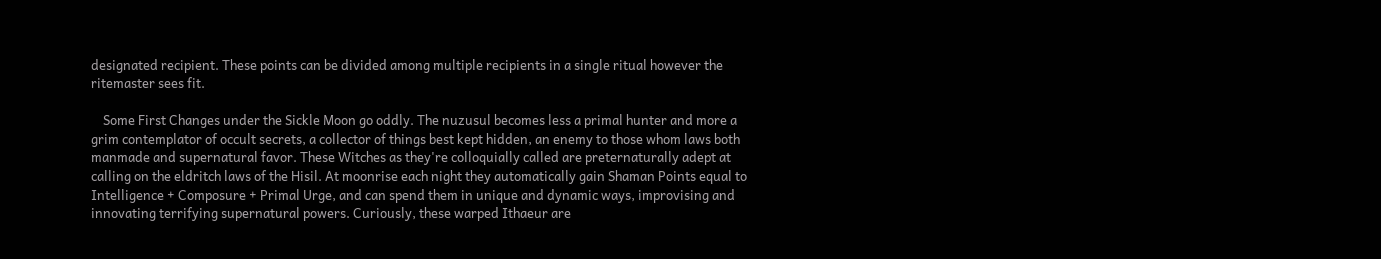designated recipient. These points can be divided among multiple recipients in a single ritual however the ritemaster sees fit.

    Some First Changes under the Sickle Moon go oddly. The nuzusul becomes less a primal hunter and more a grim contemplator of occult secrets, a collector of things best kept hidden, an enemy to those whom laws both manmade and supernatural favor. These Witches as they're colloquially called are preternaturally adept at calling on the eldritch laws of the Hisil. At moonrise each night they automatically gain Shaman Points equal to Intelligence + Composure + Primal Urge, and can spend them in unique and dynamic ways, improvising and innovating terrifying supernatural powers. Curiously, these warped Ithaeur are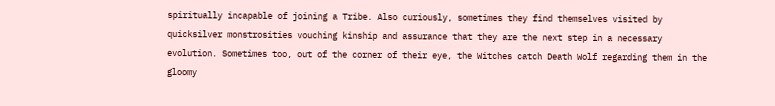spiritually incapable of joining a Tribe. Also curiously, sometimes they find themselves visited by quicksilver monstrosities vouching kinship and assurance that they are the next step in a necessary evolution. Sometimes too, out of the corner of their eye, the Witches catch Death Wolf regarding them in the gloomy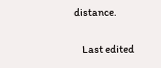distance.

    Last edited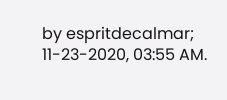by espritdecalmar; 11-23-2020, 03:55 AM.